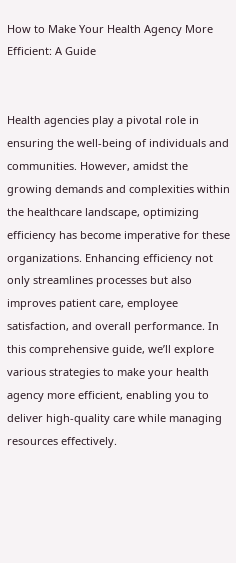How to Make Your Health Agency More Efficient: A Guide


Health agencies play a pivotal role in ensuring the well-being of individuals and communities. However, amidst the growing demands and complexities within the healthcare landscape, optimizing efficiency has become imperative for these organizations. Enhancing efficiency not only streamlines processes but also improves patient care, employee satisfaction, and overall performance. In this comprehensive guide, we’ll explore various strategies to make your health agency more efficient, enabling you to deliver high-quality care while managing resources effectively.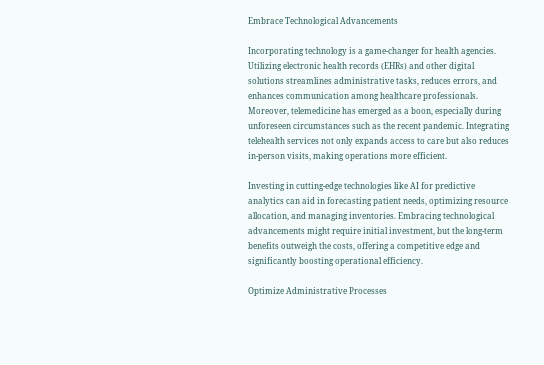Embrace Technological Advancements

Incorporating technology is a game-changer for health agencies. Utilizing electronic health records (EHRs) and other digital solutions streamlines administrative tasks, reduces errors, and enhances communication among healthcare professionals. Moreover, telemedicine has emerged as a boon, especially during unforeseen circumstances such as the recent pandemic. Integrating telehealth services not only expands access to care but also reduces in-person visits, making operations more efficient.

Investing in cutting-edge technologies like AI for predictive analytics can aid in forecasting patient needs, optimizing resource allocation, and managing inventories. Embracing technological advancements might require initial investment, but the long-term benefits outweigh the costs, offering a competitive edge and significantly boosting operational efficiency.

Optimize Administrative Processes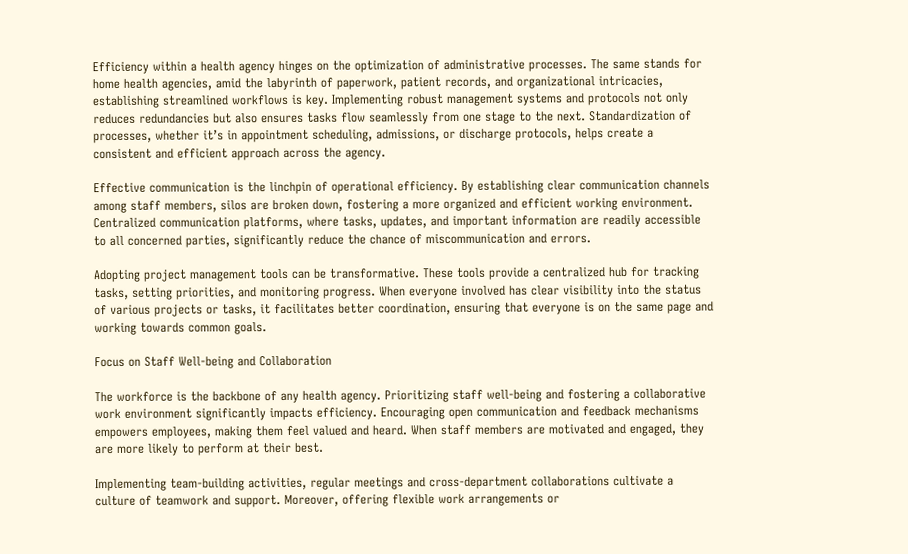Efficiency within a health agency hinges on the optimization of administrative processes. The same stands for home health agencies, amid the labyrinth of paperwork, patient records, and organizational intricacies, establishing streamlined workflows is key. Implementing robust management systems and protocols not only reduces redundancies but also ensures tasks flow seamlessly from one stage to the next. Standardization of processes, whether it’s in appointment scheduling, admissions, or discharge protocols, helps create a consistent and efficient approach across the agency.

Effective communication is the linchpin of operational efficiency. By establishing clear communication channels among staff members, silos are broken down, fostering a more organized and efficient working environment. Centralized communication platforms, where tasks, updates, and important information are readily accessible to all concerned parties, significantly reduce the chance of miscommunication and errors.

Adopting project management tools can be transformative. These tools provide a centralized hub for tracking tasks, setting priorities, and monitoring progress. When everyone involved has clear visibility into the status of various projects or tasks, it facilitates better coordination, ensuring that everyone is on the same page and working towards common goals.

Focus on Staff Well-being and Collaboration

The workforce is the backbone of any health agency. Prioritizing staff well-being and fostering a collaborative work environment significantly impacts efficiency. Encouraging open communication and feedback mechanisms empowers employees, making them feel valued and heard. When staff members are motivated and engaged, they are more likely to perform at their best.

Implementing team-building activities, regular meetings and cross-department collaborations cultivate a culture of teamwork and support. Moreover, offering flexible work arrangements or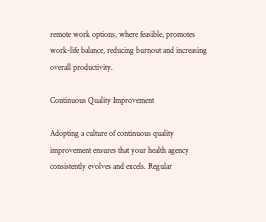remote work options, where feasible, promotes work-life balance, reducing burnout and increasing overall productivity.

Continuous Quality Improvement

Adopting a culture of continuous quality improvement ensures that your health agency consistently evolves and excels. Regular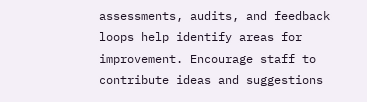assessments, audits, and feedback loops help identify areas for improvement. Encourage staff to contribute ideas and suggestions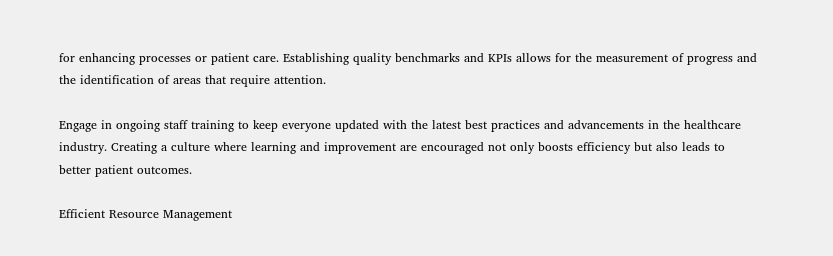for enhancing processes or patient care. Establishing quality benchmarks and KPIs allows for the measurement of progress and the identification of areas that require attention.

Engage in ongoing staff training to keep everyone updated with the latest best practices and advancements in the healthcare industry. Creating a culture where learning and improvement are encouraged not only boosts efficiency but also leads to better patient outcomes.

Efficient Resource Management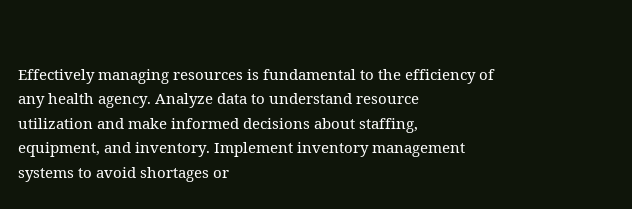Effectively managing resources is fundamental to the efficiency of any health agency. Analyze data to understand resource utilization and make informed decisions about staffing, equipment, and inventory. Implement inventory management systems to avoid shortages or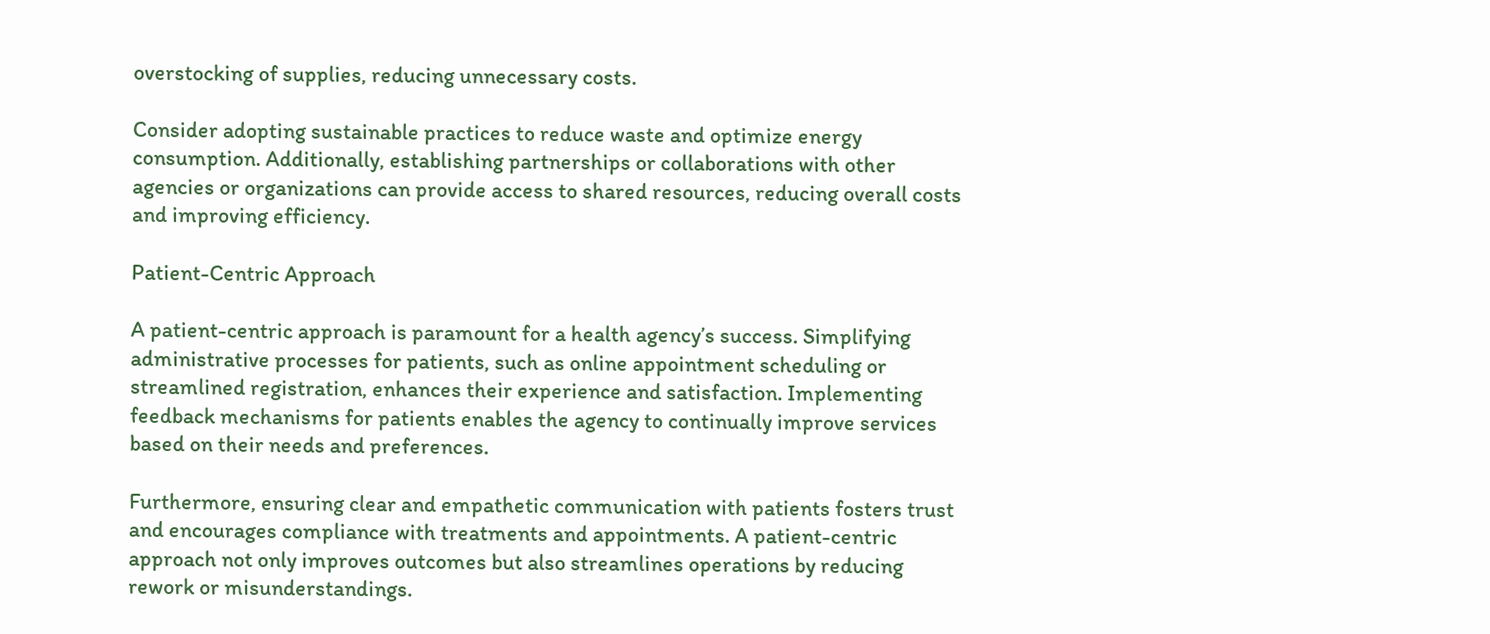overstocking of supplies, reducing unnecessary costs.

Consider adopting sustainable practices to reduce waste and optimize energy consumption. Additionally, establishing partnerships or collaborations with other agencies or organizations can provide access to shared resources, reducing overall costs and improving efficiency.

Patient-Centric Approach

A patient-centric approach is paramount for a health agency’s success. Simplifying administrative processes for patients, such as online appointment scheduling or streamlined registration, enhances their experience and satisfaction. Implementing feedback mechanisms for patients enables the agency to continually improve services based on their needs and preferences.

Furthermore, ensuring clear and empathetic communication with patients fosters trust and encourages compliance with treatments and appointments. A patient-centric approach not only improves outcomes but also streamlines operations by reducing rework or misunderstandings.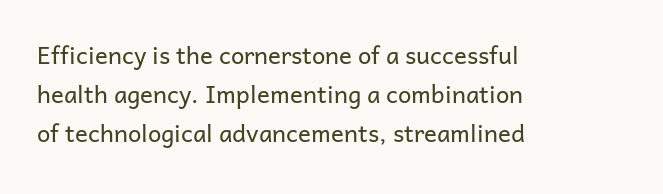Efficiency is the cornerstone of a successful health agency. Implementing a combination of technological advancements, streamlined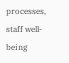processes, staff well-being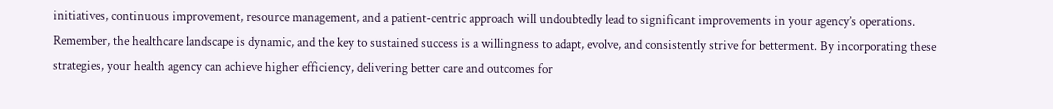initiatives, continuous improvement, resource management, and a patient-centric approach will undoubtedly lead to significant improvements in your agency’s operations. Remember, the healthcare landscape is dynamic, and the key to sustained success is a willingness to adapt, evolve, and consistently strive for betterment. By incorporating these strategies, your health agency can achieve higher efficiency, delivering better care and outcomes for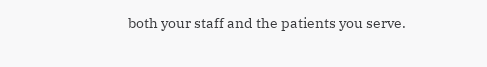both your staff and the patients you serve.